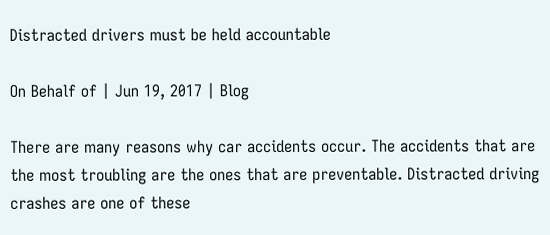Distracted drivers must be held accountable

On Behalf of | Jun 19, 2017 | Blog

There are many reasons why car accidents occur. The accidents that are the most troubling are the ones that are preventable. Distracted driving crashes are one of these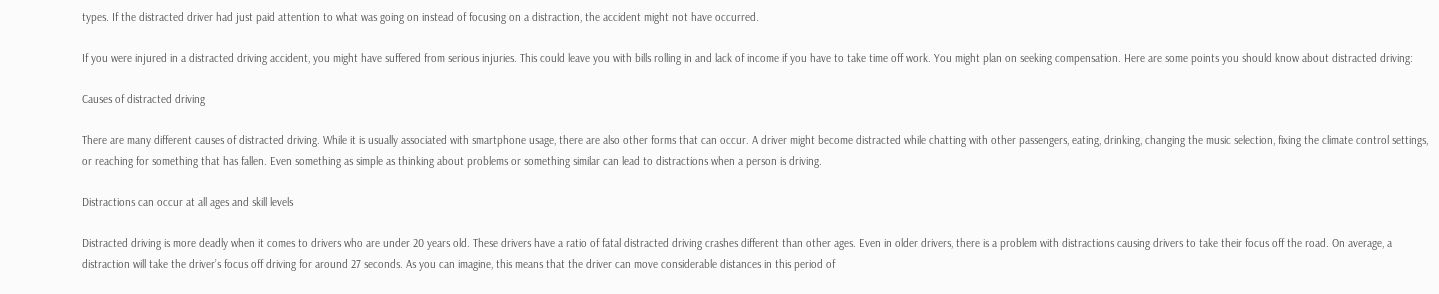types. If the distracted driver had just paid attention to what was going on instead of focusing on a distraction, the accident might not have occurred.

If you were injured in a distracted driving accident, you might have suffered from serious injuries. This could leave you with bills rolling in and lack of income if you have to take time off work. You might plan on seeking compensation. Here are some points you should know about distracted driving:

Causes of distracted driving

There are many different causes of distracted driving. While it is usually associated with smartphone usage, there are also other forms that can occur. A driver might become distracted while chatting with other passengers, eating, drinking, changing the music selection, fixing the climate control settings, or reaching for something that has fallen. Even something as simple as thinking about problems or something similar can lead to distractions when a person is driving.

Distractions can occur at all ages and skill levels

Distracted driving is more deadly when it comes to drivers who are under 20 years old. These drivers have a ratio of fatal distracted driving crashes different than other ages. Even in older drivers, there is a problem with distractions causing drivers to take their focus off the road. On average, a distraction will take the driver’s focus off driving for around 27 seconds. As you can imagine, this means that the driver can move considerable distances in this period of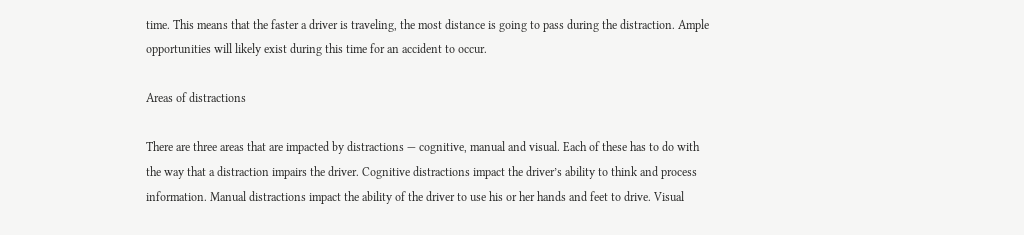time. This means that the faster a driver is traveling, the most distance is going to pass during the distraction. Ample opportunities will likely exist during this time for an accident to occur.

Areas of distractions

There are three areas that are impacted by distractions — cognitive, manual and visual. Each of these has to do with the way that a distraction impairs the driver. Cognitive distractions impact the driver’s ability to think and process information. Manual distractions impact the ability of the driver to use his or her hands and feet to drive. Visual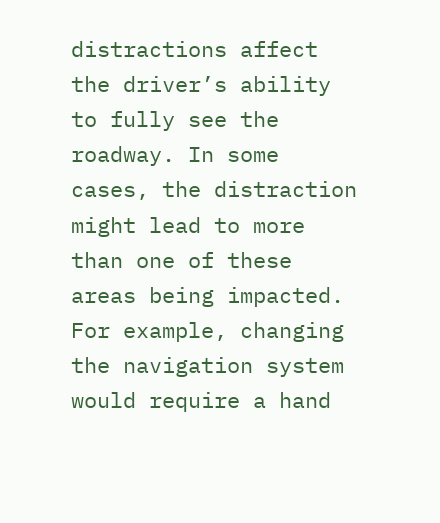distractions affect the driver’s ability to fully see the roadway. In some cases, the distraction might lead to more than one of these areas being impacted. For example, changing the navigation system would require a hand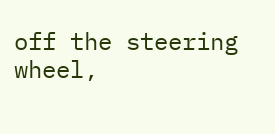off the steering wheel,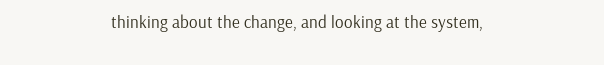thinking about the change, and looking at the system,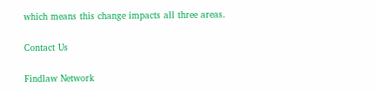which means this change impacts all three areas.

Contact Us

Findlaw Network